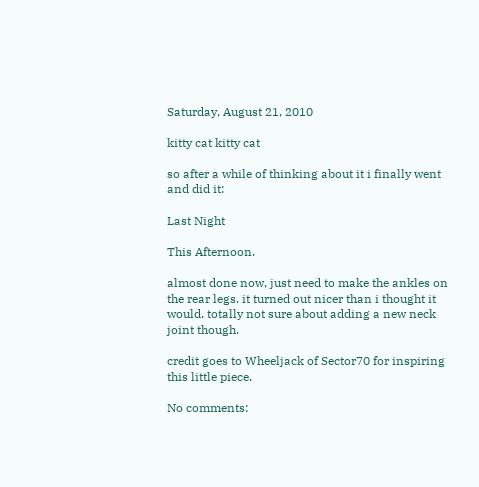Saturday, August 21, 2010

kitty cat kitty cat

so after a while of thinking about it i finally went and did it:

Last Night

This Afternoon.

almost done now, just need to make the ankles on the rear legs. it turned out nicer than i thought it would. totally not sure about adding a new neck joint though.

credit goes to Wheeljack of Sector70 for inspiring this little piece.

No comments: